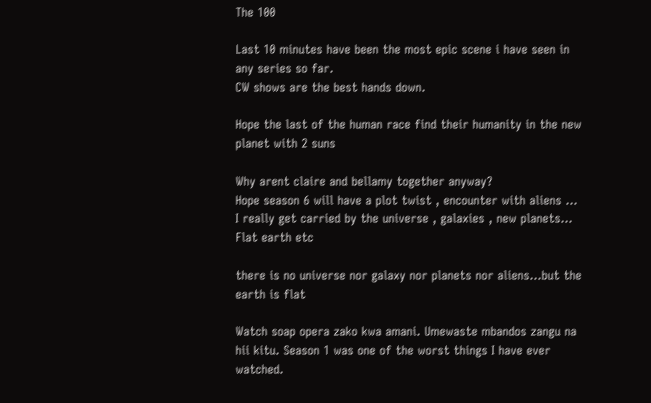The 100

Last 10 minutes have been the most epic scene i have seen in any series so far.
CW shows are the best hands down.

Hope the last of the human race find their humanity in the new planet with 2 suns

Why arent claire and bellamy together anyway?
Hope season 6 will have a plot twist , encounter with aliens …
I really get carried by the universe , galaxies , new planets…
Flat earth etc

there is no universe nor galaxy nor planets nor aliens…but the earth is flat

Watch soap opera zako kwa amani. Umewaste mbandos zangu na hii kitu. Season 1 was one of the worst things I have ever watched.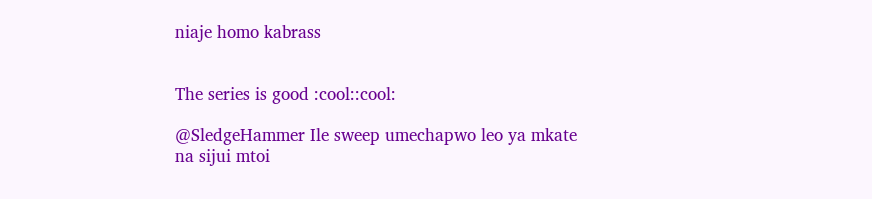niaje homo kabrass


The series is good :cool::cool:

@SledgeHammer Ile sweep umechapwo leo ya mkate na sijui mtoi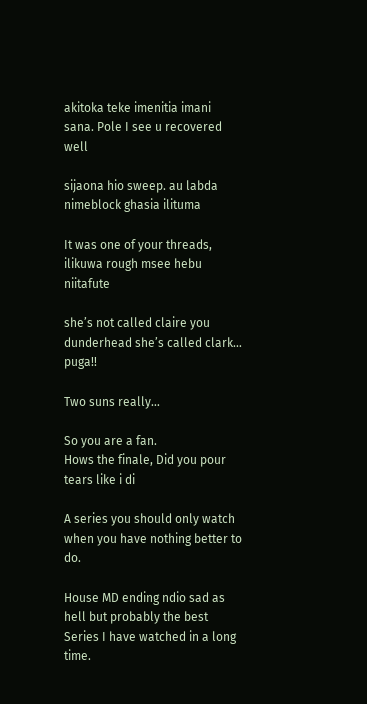akitoka teke imenitia imani sana. Pole I see u recovered well

sijaona hio sweep. au labda nimeblock ghasia ilituma

It was one of your threads, ilikuwa rough msee hebu niitafute

she’s not called claire you dunderhead she’s called clark… puga!!

Two suns really…

So you are a fan.
Hows the finale, Did you pour tears like i di

A series you should only watch when you have nothing better to do.

House MD ending ndio sad as hell but probably the best Series I have watched in a long time.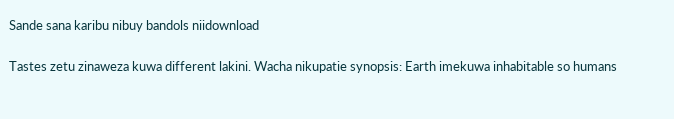Sande sana karibu nibuy bandols niidownload

Tastes zetu zinaweza kuwa different lakini. Wacha nikupatie synopsis: Earth imekuwa inhabitable so humans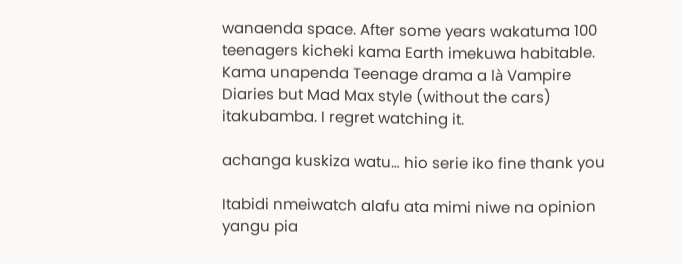wanaenda space. After some years wakatuma 100 teenagers kicheki kama Earth imekuwa habitable. Kama unapenda Teenage drama a là Vampire Diaries but Mad Max style (without the cars) itakubamba. I regret watching it.

achanga kuskiza watu… hio serie iko fine thank you

Itabidi nmeiwatch alafu ata mimi niwe na opinion yangu pia